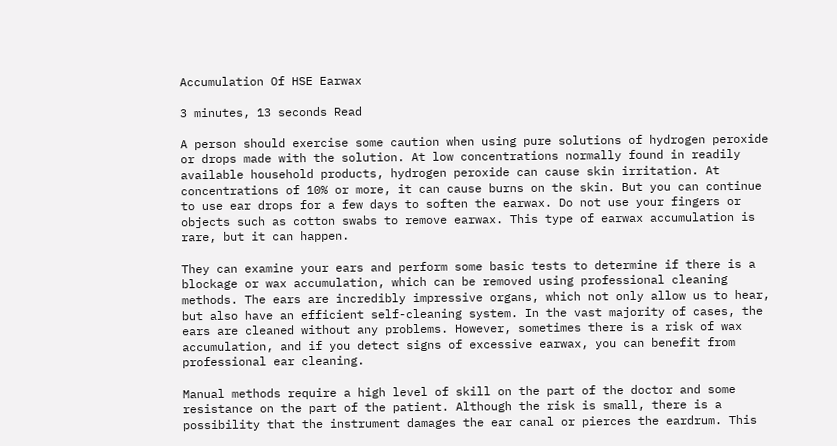Accumulation Of HSE Earwax

3 minutes, 13 seconds Read

A person should exercise some caution when using pure solutions of hydrogen peroxide or drops made with the solution. At low concentrations normally found in readily available household products, hydrogen peroxide can cause skin irritation. At concentrations of 10% or more, it can cause burns on the skin. But you can continue to use ear drops for a few days to soften the earwax. Do not use your fingers or objects such as cotton swabs to remove earwax. This type of earwax accumulation is rare, but it can happen.

They can examine your ears and perform some basic tests to determine if there is a blockage or wax accumulation, which can be removed using professional cleaning methods. The ears are incredibly impressive organs, which not only allow us to hear, but also have an efficient self-cleaning system. In the vast majority of cases, the ears are cleaned without any problems. However, sometimes there is a risk of wax accumulation, and if you detect signs of excessive earwax, you can benefit from professional ear cleaning.

Manual methods require a high level of skill on the part of the doctor and some resistance on the part of the patient. Although the risk is small, there is a possibility that the instrument damages the ear canal or pierces the eardrum. This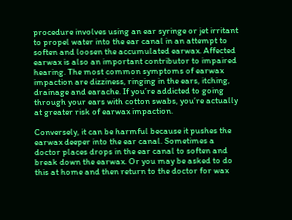procedure involves using an ear syringe or jet irritant to propel water into the ear canal in an attempt to soften and loosen the accumulated earwax. Affected earwax is also an important contributor to impaired hearing. The most common symptoms of earwax impaction are dizziness, ringing in the ears, itching, drainage and earache. If you’re addicted to going through your ears with cotton swabs, you’re actually at greater risk of earwax impaction.

Conversely, it can be harmful because it pushes the earwax deeper into the ear canal. Sometimes a doctor places drops in the ear canal to soften and break down the earwax. Or you may be asked to do this at home and then return to the doctor for wax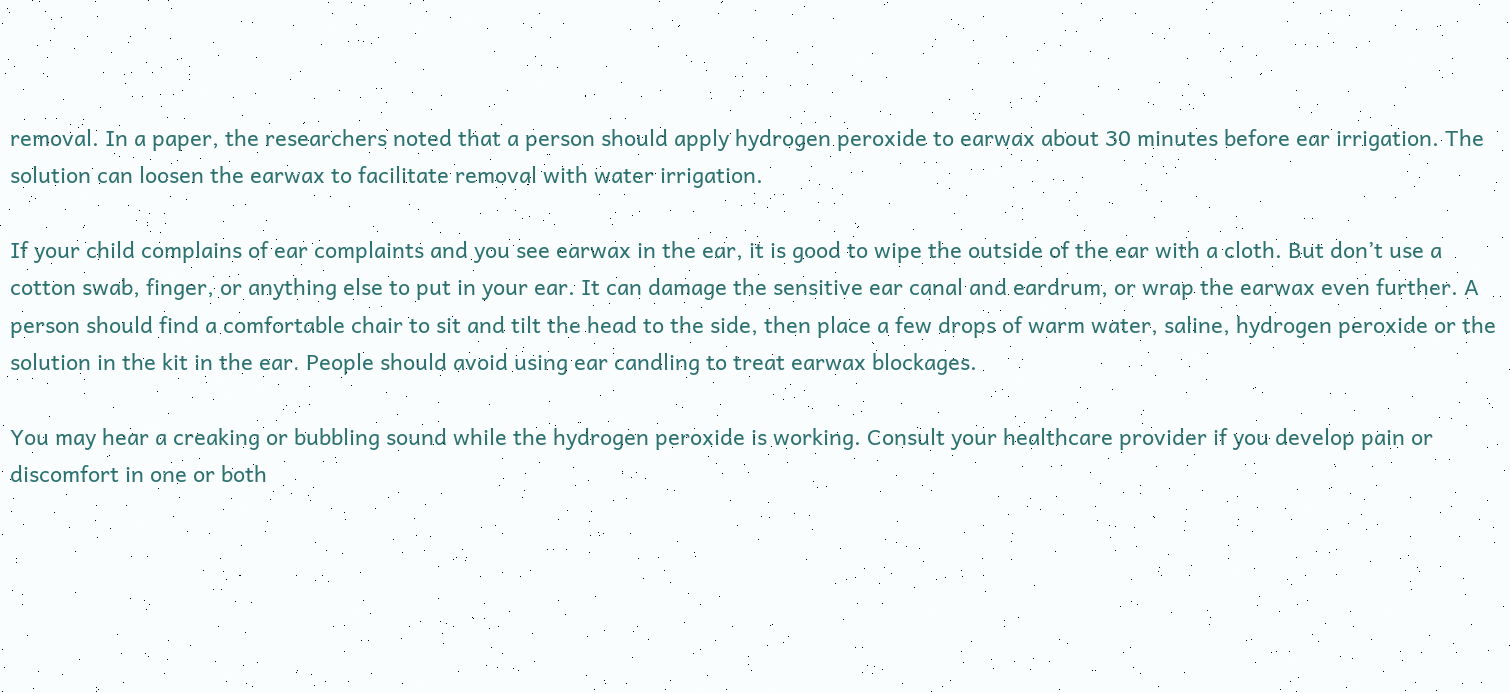removal. In a paper, the researchers noted that a person should apply hydrogen peroxide to earwax about 30 minutes before ear irrigation. The solution can loosen the earwax to facilitate removal with water irrigation.

If your child complains of ear complaints and you see earwax in the ear, it is good to wipe the outside of the ear with a cloth. But don’t use a cotton swab, finger, or anything else to put in your ear. It can damage the sensitive ear canal and eardrum, or wrap the earwax even further. A person should find a comfortable chair to sit and tilt the head to the side, then place a few drops of warm water, saline, hydrogen peroxide or the solution in the kit in the ear. People should avoid using ear candling to treat earwax blockages.

You may hear a creaking or bubbling sound while the hydrogen peroxide is working. Consult your healthcare provider if you develop pain or discomfort in one or both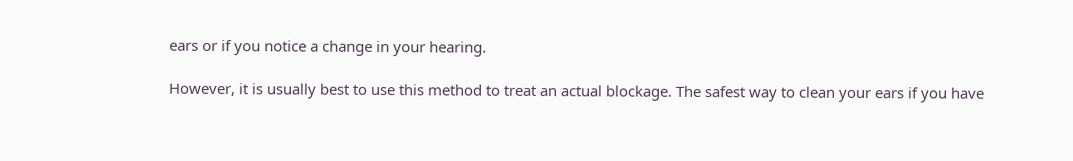ears or if you notice a change in your hearing.

However, it is usually best to use this method to treat an actual blockage. The safest way to clean your ears if you have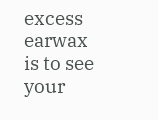excess earwax is to see your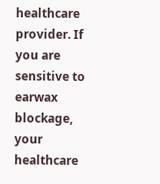healthcare provider. If you are sensitive to earwax blockage, your healthcare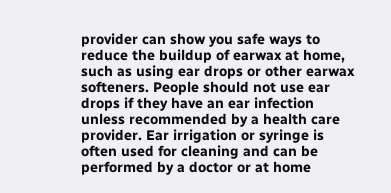provider can show you safe ways to reduce the buildup of earwax at home, such as using ear drops or other earwax softeners. People should not use ear drops if they have an ear infection unless recommended by a health care provider. Ear irrigation or syringe is often used for cleaning and can be performed by a doctor or at home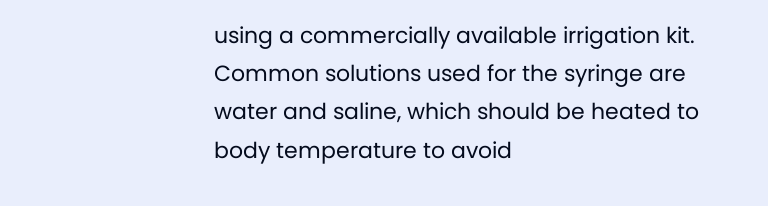using a commercially available irrigation kit. Common solutions used for the syringe are water and saline, which should be heated to body temperature to avoid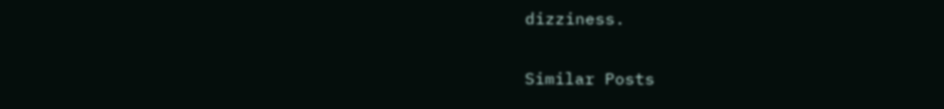dizziness.

Similar Posts